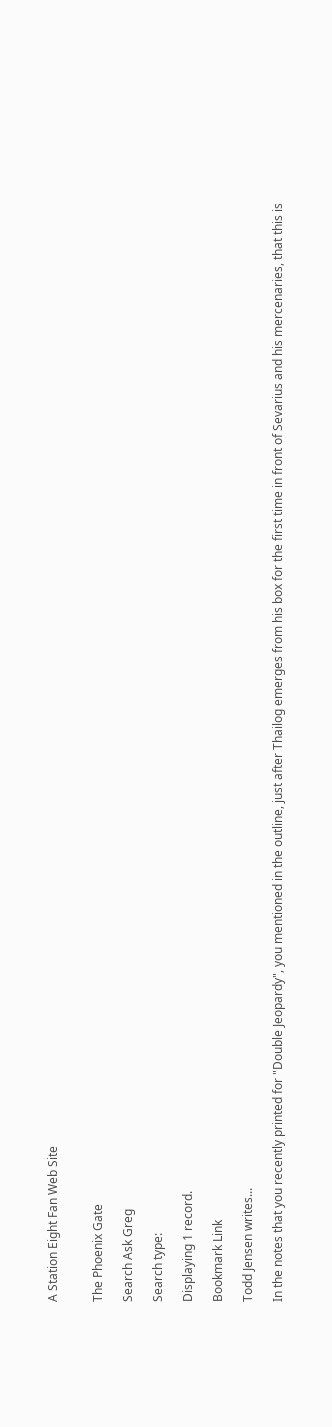A Station Eight Fan Web Site


The Phoenix Gate

Search Ask Greg

Search type:

Displaying 1 record.

Bookmark Link

Todd Jensen writes...

In the notes that you recently printed for "Double Jeopardy", you mentioned in the outline, just after Thailog emerges from his box for the first time in front of Sevarius and his mercenaries, that this is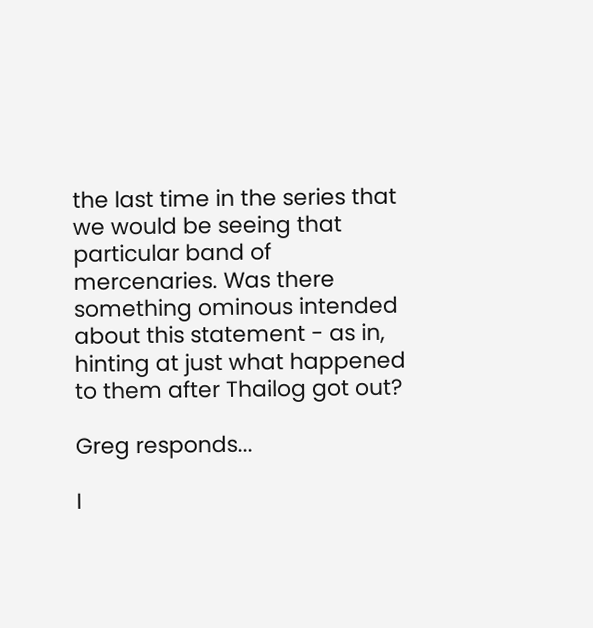the last time in the series that we would be seeing that particular band of mercenaries. Was there something ominous intended about this statement - as in, hinting at just what happened to them after Thailog got out?

Greg responds...

I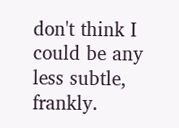don't think I could be any less subtle, frankly.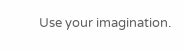Use your imagination.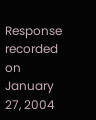Response recorded on January 27, 2004